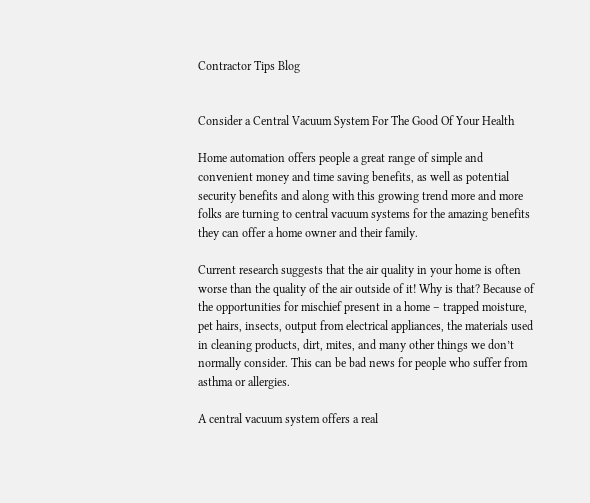Contractor Tips Blog


Consider a Central Vacuum System For The Good Of Your Health

Home automation offers people a great range of simple and convenient money and time saving benefits, as well as potential security benefits and along with this growing trend more and more folks are turning to central vacuum systems for the amazing benefits they can offer a home owner and their family.

Current research suggests that the air quality in your home is often worse than the quality of the air outside of it! Why is that? Because of the opportunities for mischief present in a home – trapped moisture, pet hairs, insects, output from electrical appliances, the materials used in cleaning products, dirt, mites, and many other things we don’t normally consider. This can be bad news for people who suffer from asthma or allergies.

A central vacuum system offers a real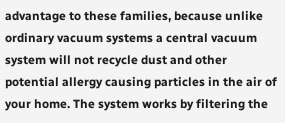advantage to these families, because unlike ordinary vacuum systems a central vacuum system will not recycle dust and other potential allergy causing particles in the air of your home. The system works by filtering the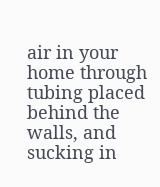air in your home through tubing placed behind the walls, and sucking in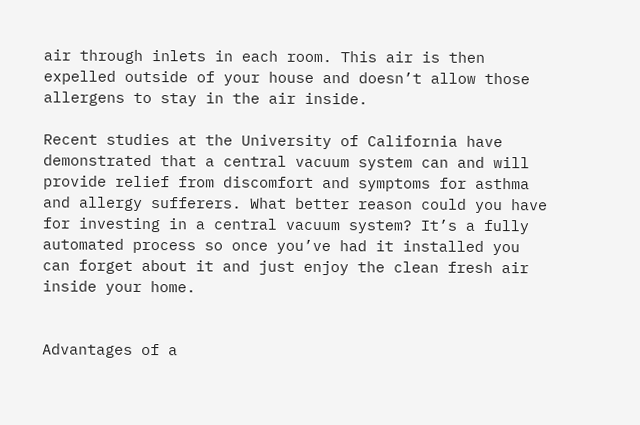air through inlets in each room. This air is then expelled outside of your house and doesn’t allow those allergens to stay in the air inside.

Recent studies at the University of California have demonstrated that a central vacuum system can and will provide relief from discomfort and symptoms for asthma and allergy sufferers. What better reason could you have for investing in a central vacuum system? It’s a fully automated process so once you’ve had it installed you can forget about it and just enjoy the clean fresh air inside your home.


Advantages of a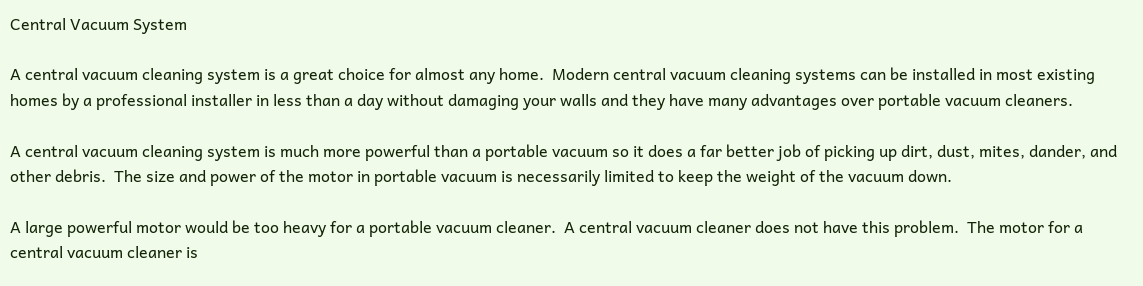Central Vacuum System

A central vacuum cleaning system is a great choice for almost any home.  Modern central vacuum cleaning systems can be installed in most existing homes by a professional installer in less than a day without damaging your walls and they have many advantages over portable vacuum cleaners.

A central vacuum cleaning system is much more powerful than a portable vacuum so it does a far better job of picking up dirt, dust, mites, dander, and other debris.  The size and power of the motor in portable vacuum is necessarily limited to keep the weight of the vacuum down.

A large powerful motor would be too heavy for a portable vacuum cleaner.  A central vacuum cleaner does not have this problem.  The motor for a central vacuum cleaner is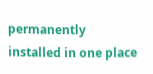permanently installed in one place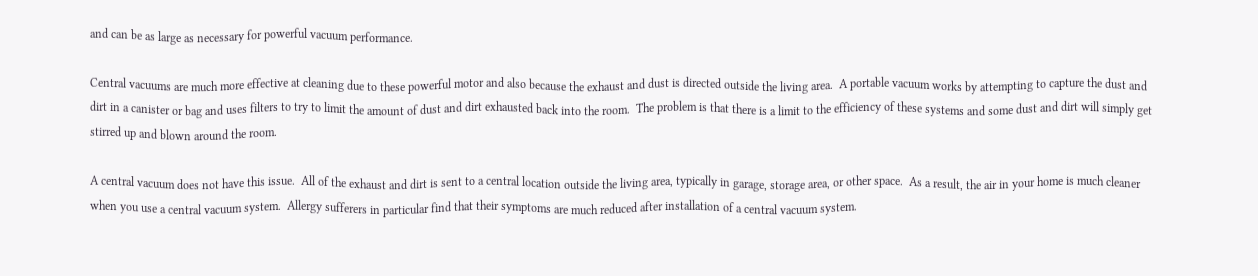and can be as large as necessary for powerful vacuum performance.

Central vacuums are much more effective at cleaning due to these powerful motor and also because the exhaust and dust is directed outside the living area.  A portable vacuum works by attempting to capture the dust and dirt in a canister or bag and uses filters to try to limit the amount of dust and dirt exhausted back into the room.  The problem is that there is a limit to the efficiency of these systems and some dust and dirt will simply get stirred up and blown around the room.

A central vacuum does not have this issue.  All of the exhaust and dirt is sent to a central location outside the living area, typically in garage, storage area, or other space.  As a result, the air in your home is much cleaner when you use a central vacuum system.  Allergy sufferers in particular find that their symptoms are much reduced after installation of a central vacuum system.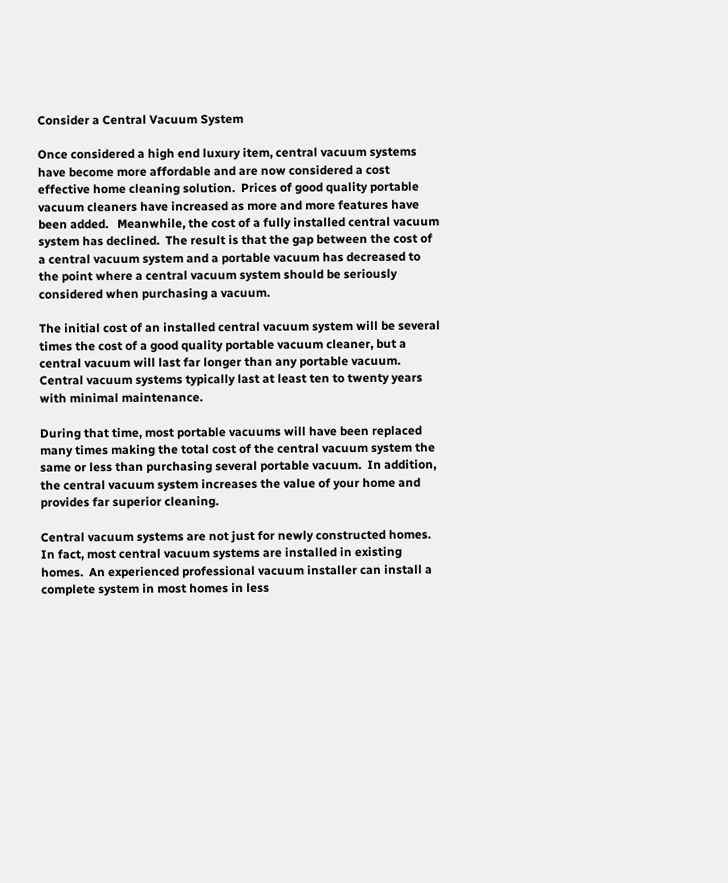Consider a Central Vacuum System

Once considered a high end luxury item, central vacuum systems have become more affordable and are now considered a cost effective home cleaning solution.  Prices of good quality portable vacuum cleaners have increased as more and more features have been added.   Meanwhile, the cost of a fully installed central vacuum system has declined.  The result is that the gap between the cost of a central vacuum system and a portable vacuum has decreased to the point where a central vacuum system should be seriously considered when purchasing a vacuum.

The initial cost of an installed central vacuum system will be several times the cost of a good quality portable vacuum cleaner, but a central vacuum will last far longer than any portable vacuum.  Central vacuum systems typically last at least ten to twenty years with minimal maintenance.

During that time, most portable vacuums will have been replaced many times making the total cost of the central vacuum system the same or less than purchasing several portable vacuum.  In addition, the central vacuum system increases the value of your home and provides far superior cleaning.

Central vacuum systems are not just for newly constructed homes.  In fact, most central vacuum systems are installed in existing homes.  An experienced professional vacuum installer can install a complete system in most homes in less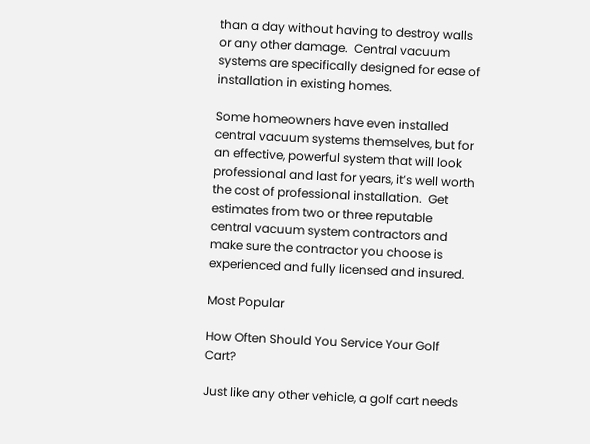than a day without having to destroy walls or any other damage.  Central vacuum systems are specifically designed for ease of installation in existing homes.

Some homeowners have even installed central vacuum systems themselves, but for an effective, powerful system that will look professional and last for years, it’s well worth the cost of professional installation.  Get estimates from two or three reputable central vacuum system contractors and make sure the contractor you choose is experienced and fully licensed and insured.

Most Popular

How Often Should You Service Your Golf Cart?

Just like any other vehicle, a golf cart needs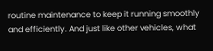routine maintenance to keep it running smoothly and efficiently. And just like other vehicles, what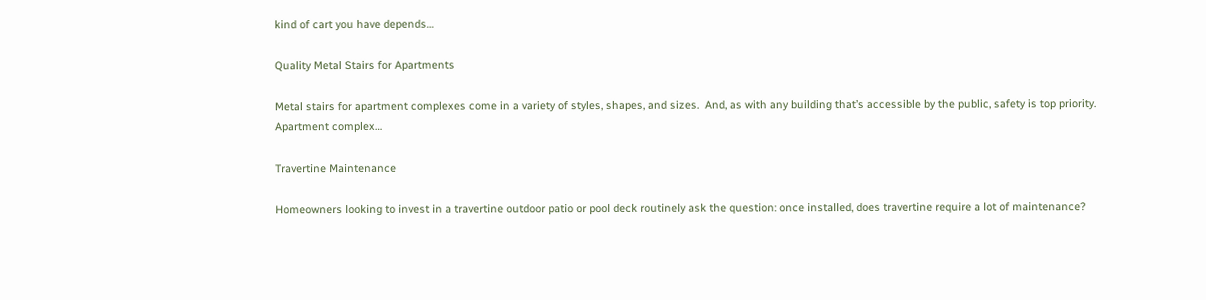kind of cart you have depends…

Quality Metal Stairs for Apartments

Metal stairs for apartment complexes come in a variety of styles, shapes, and sizes.  And, as with any building that’s accessible by the public, safety is top priority. Apartment complex…

Travertine Maintenance

Homeowners looking to invest in a travertine outdoor patio or pool deck routinely ask the question: once installed, does travertine require a lot of maintenance?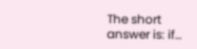The short answer is: if…